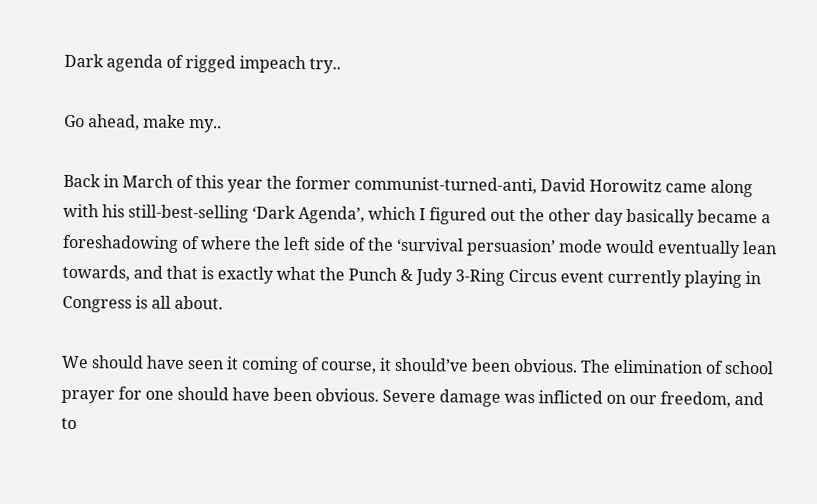Dark agenda of rigged impeach try..

Go ahead, make my..

Back in March of this year the former communist-turned-anti, David Horowitz came along with his still-best-selling ‘Dark Agenda’, which I figured out the other day basically became a foreshadowing of where the left side of the ‘survival persuasion’ mode would eventually lean towards, and that is exactly what the Punch & Judy 3-Ring Circus event currently playing in Congress is all about.

We should have seen it coming of course, it should’ve been obvious. The elimination of school prayer for one should have been obvious. Severe damage was inflicted on our freedom, and to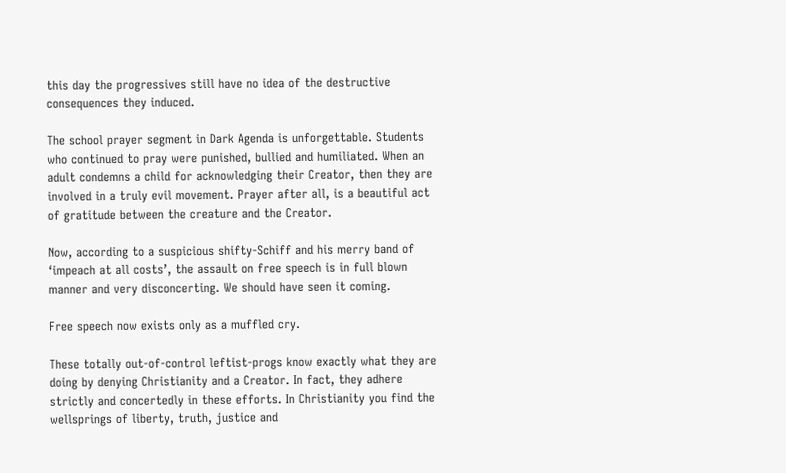this day the progressives still have no idea of the destructive consequences they induced.

The school prayer segment in Dark Agenda is unforgettable. Students who continued to pray were punished, bullied and humiliated. When an adult condemns a child for acknowledging their Creator, then they are involved in a truly evil movement. Prayer after all, is a beautiful act of gratitude between the creature and the Creator.

Now, according to a suspicious shifty-Schiff and his merry band of ‘impeach at all costs’, the assault on free speech is in full blown manner and very disconcerting. We should have seen it coming.

Free speech now exists only as a muffled cry.

These totally out-of-control leftist-progs know exactly what they are doing by denying Christianity and a Creator. In fact, they adhere strictly and concertedly in these efforts. In Christianity you find the wellsprings of liberty, truth, justice and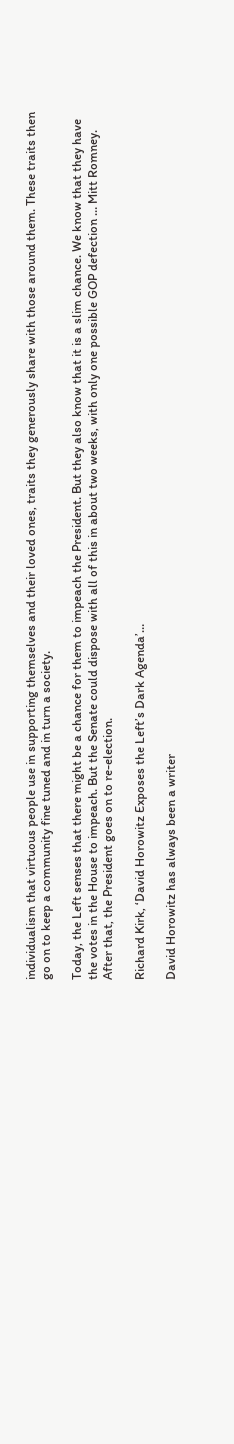individualism that virtuous people use in supporting themselves and their loved ones, traits they generously share with those around them. These traits then go on to keep a community fine tuned and in turn a society.

Today, the Left senses that there might be a chance for them to impeach the President. But they also know that it is a slim chance. We know that they have the votes in the House to impeach. But the Senate could dispose with all of this in about two weeks, with only one possible GOP defection … Mitt Romney. After that, the President goes on to re-election.

Richard Kirk, ‘David Horowitz Exposes the Left’s Dark Agenda’…

David Horowitz has always been a writer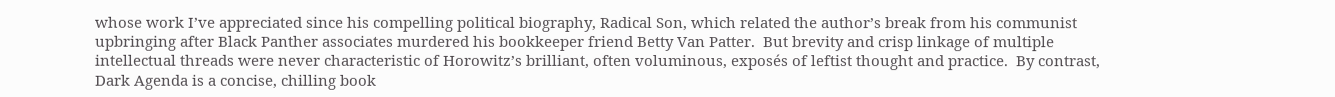whose work I’ve appreciated since his compelling political biography, Radical Son, which related the author’s break from his communist upbringing after Black Panther associates murdered his bookkeeper friend Betty Van Patter.  But brevity and crisp linkage of multiple intellectual threads were never characteristic of Horowitz’s brilliant, often voluminous, exposés of leftist thought and practice.  By contrast, Dark Agenda is a concise, chilling book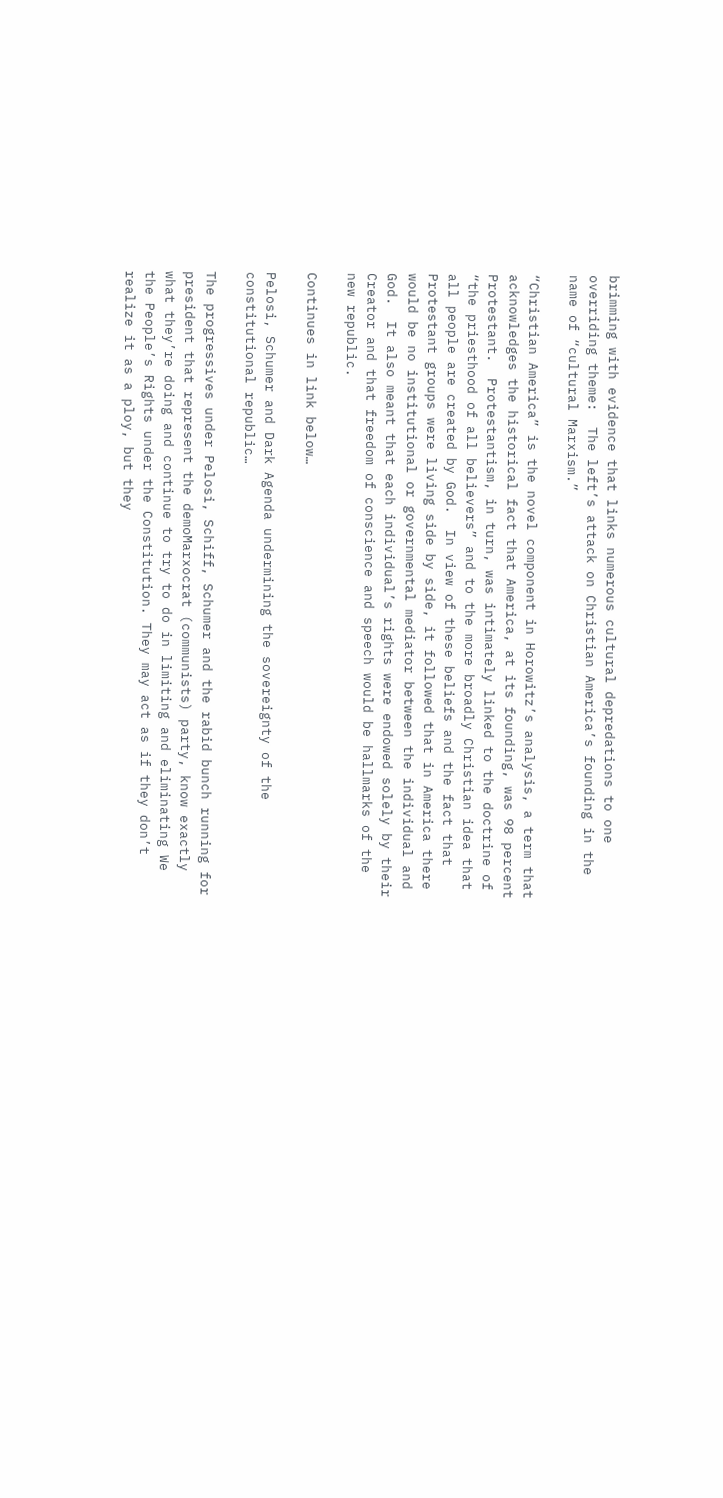brimming with evidence that links numerous cultural depredations to one overriding theme:  The left’s attack on Christian America’s founding in the name of “cultural Marxism.”

“Christian America” is the novel component in Horowitz’s analysis, a term that acknowledges the historical fact that America, at its founding, was 98 percent Protestant.  Protestantism, in turn, was intimately linked to the doctrine of “the priesthood of all believers” and to the more broadly Christian idea that all people are created by God.  In view of these beliefs and the fact that Protestant groups were living side by side, it followed that in America there would be no institutional or governmental mediator between the individual and God.  It also meant that each individual’s rights were endowed solely by their Creator and that freedom of conscience and speech would be hallmarks of the new republic.

Continues in link below…

Pelosi, Schumer and Dark Agenda undermining the sovereignty of the constitutional republic…

The progressives under Pelosi, Schiff, Schumer and the rabid bunch running for president that represent the demoMarxocrat (communists) party, know exactly what they’re doing and continue to try to do in limiting and eliminating We the People’s Rights under the Constitution. They may act as if they don’t realize it as a ploy, but they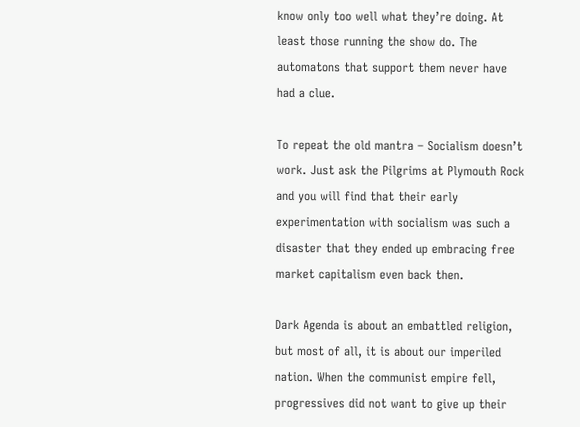know only too well what they’re doing. At least those running the show do. The automatons that support them never have had a clue.

To repeat the old mantra – Socialism doesn’t work. Just ask the Pilgrims at Plymouth Rock and you will find that their early experimentation with socialism was such a disaster that they ended up embracing free market capitalism even back then.

Dark Agenda is about an embattled religion, but most of all, it is about our imperiled nation. When the communist empire fell, progressives did not want to give up their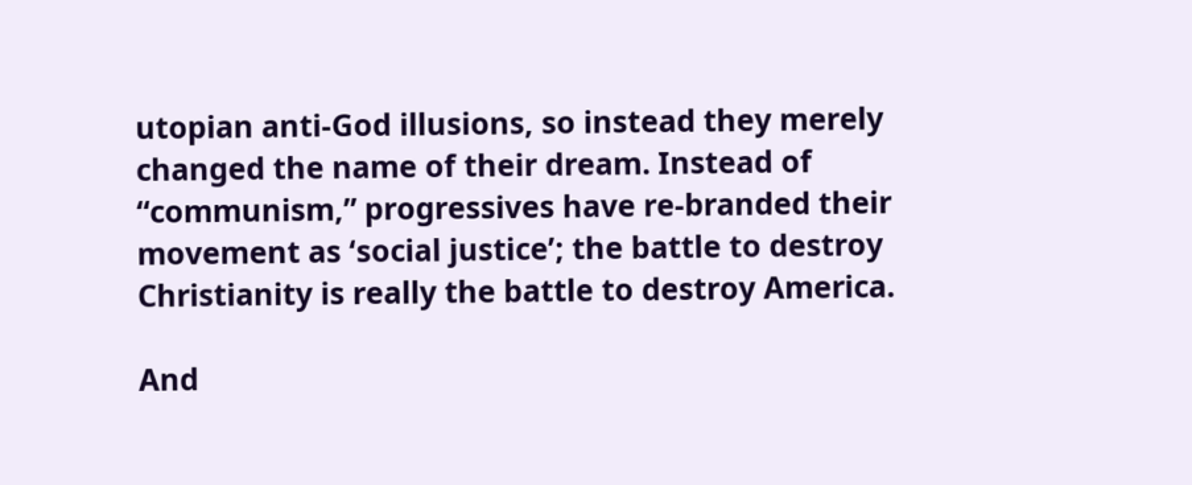utopian anti-God illusions, so instead they merely changed the name of their dream. Instead of “communism,” progressives have re-branded their movement as ‘social justice’; the battle to destroy Christianity is really the battle to destroy America.

And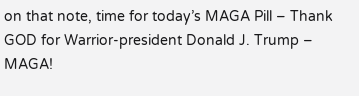on that note, time for today’s MAGA Pill – Thank GOD for Warrior-president Donald J. Trump – MAGA!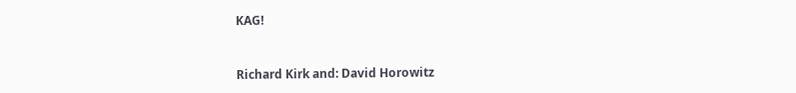KAG!


Richard Kirk and: David Horowitz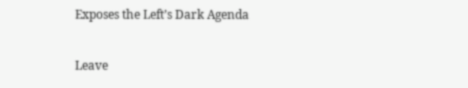Exposes the Left’s Dark Agenda

Leave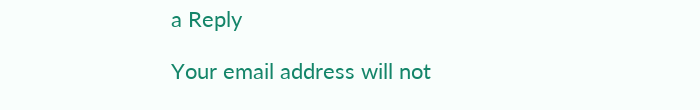a Reply

Your email address will not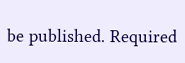be published. Required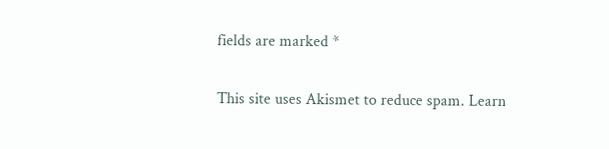fields are marked *

This site uses Akismet to reduce spam. Learn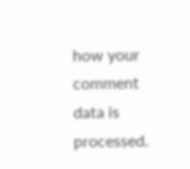how your comment data is processed.